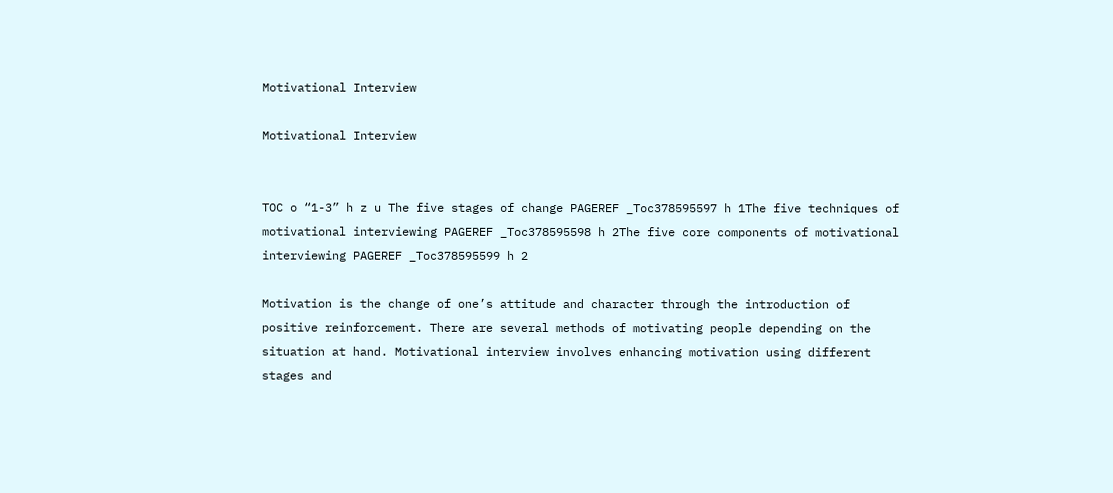Motivational Interview

Motivational Interview


TOC o “1-3” h z u The five stages of change PAGEREF _Toc378595597 h 1The five techniques of motivational interviewing PAGEREF _Toc378595598 h 2The five core components of motivational interviewing PAGEREF _Toc378595599 h 2

Motivation is the change of one’s attitude and character through the introduction of positive reinforcement. There are several methods of motivating people depending on the situation at hand. Motivational interview involves enhancing motivation using different stages and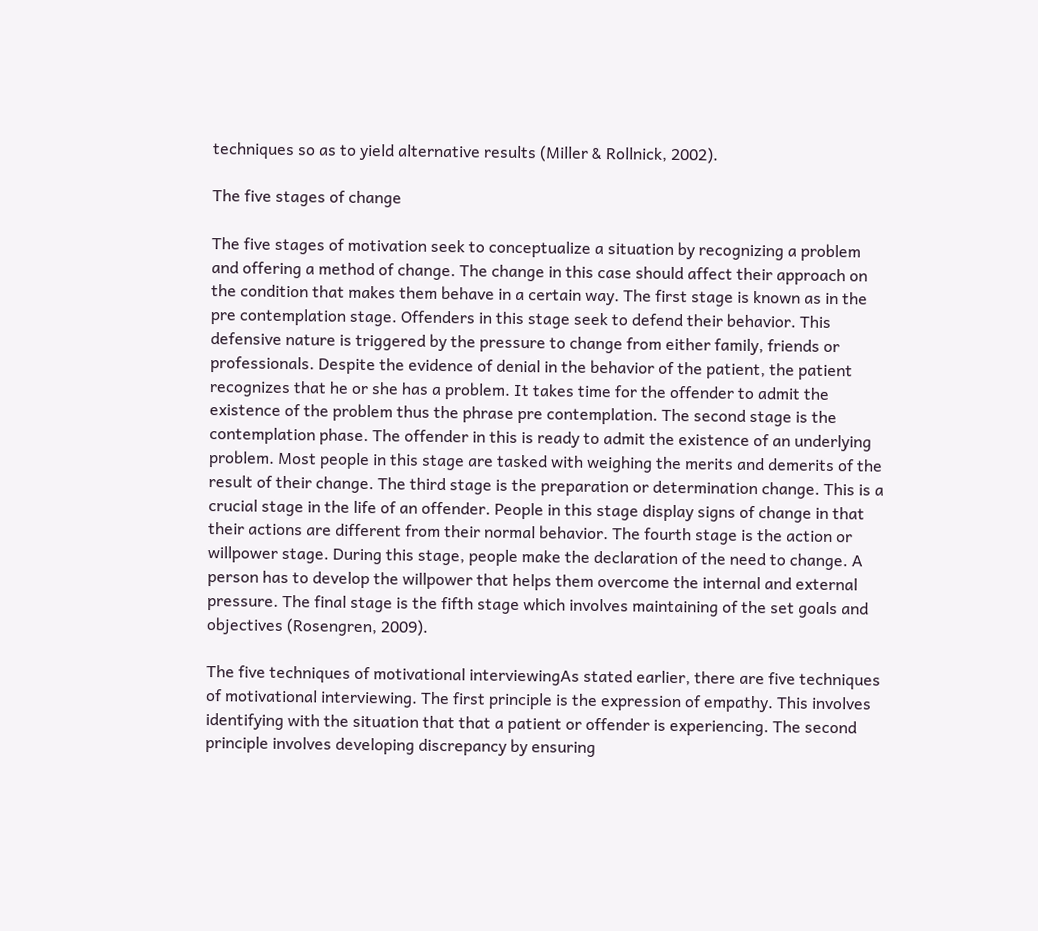techniques so as to yield alternative results (Miller & Rollnick, 2002).

The five stages of change

The five stages of motivation seek to conceptualize a situation by recognizing a problem and offering a method of change. The change in this case should affect their approach on the condition that makes them behave in a certain way. The first stage is known as in the pre contemplation stage. Offenders in this stage seek to defend their behavior. This defensive nature is triggered by the pressure to change from either family, friends or professionals. Despite the evidence of denial in the behavior of the patient, the patient recognizes that he or she has a problem. It takes time for the offender to admit the existence of the problem thus the phrase pre contemplation. The second stage is the contemplation phase. The offender in this is ready to admit the existence of an underlying problem. Most people in this stage are tasked with weighing the merits and demerits of the result of their change. The third stage is the preparation or determination change. This is a crucial stage in the life of an offender. People in this stage display signs of change in that their actions are different from their normal behavior. The fourth stage is the action or willpower stage. During this stage, people make the declaration of the need to change. A person has to develop the willpower that helps them overcome the internal and external pressure. The final stage is the fifth stage which involves maintaining of the set goals and objectives (Rosengren, 2009).

The five techniques of motivational interviewingAs stated earlier, there are five techniques of motivational interviewing. The first principle is the expression of empathy. This involves identifying with the situation that that a patient or offender is experiencing. The second principle involves developing discrepancy by ensuring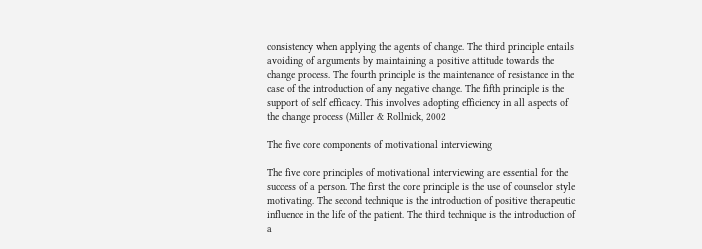consistency when applying the agents of change. The third principle entails avoiding of arguments by maintaining a positive attitude towards the change process. The fourth principle is the maintenance of resistance in the case of the introduction of any negative change. The fifth principle is the support of self efficacy. This involves adopting efficiency in all aspects of the change process (Miller & Rollnick, 2002

The five core components of motivational interviewing

The five core principles of motivational interviewing are essential for the success of a person. The first the core principle is the use of counselor style motivating. The second technique is the introduction of positive therapeutic influence in the life of the patient. The third technique is the introduction of a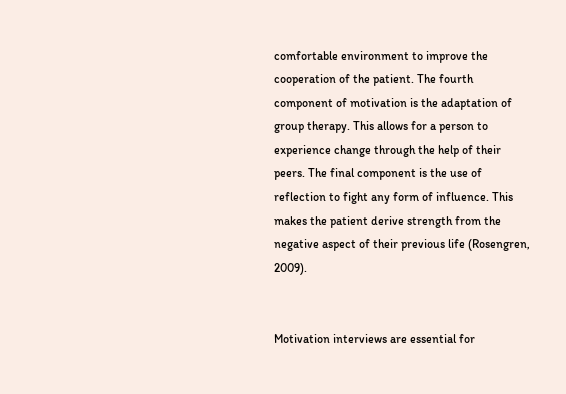comfortable environment to improve the cooperation of the patient. The fourth component of motivation is the adaptation of group therapy. This allows for a person to experience change through the help of their peers. The final component is the use of reflection to fight any form of influence. This makes the patient derive strength from the negative aspect of their previous life (Rosengren, 2009).


Motivation interviews are essential for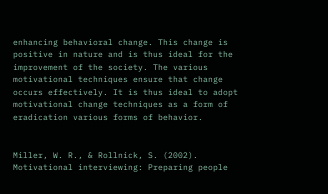enhancing behavioral change. This change is positive in nature and is thus ideal for the improvement of the society. The various motivational techniques ensure that change occurs effectively. It is thus ideal to adopt motivational change techniques as a form of eradication various forms of behavior.


Miller, W. R., & Rollnick, S. (2002). Motivational interviewing: Preparing people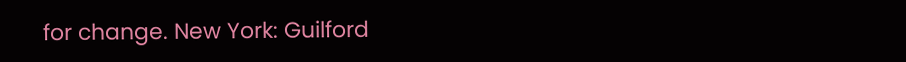for change. New York: Guilford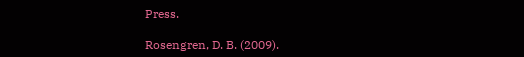Press.

Rosengren, D. B. (2009).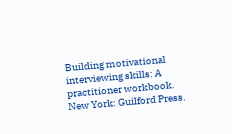Building motivational interviewing skills: A practitioner workbook. New York: Guilford Press.